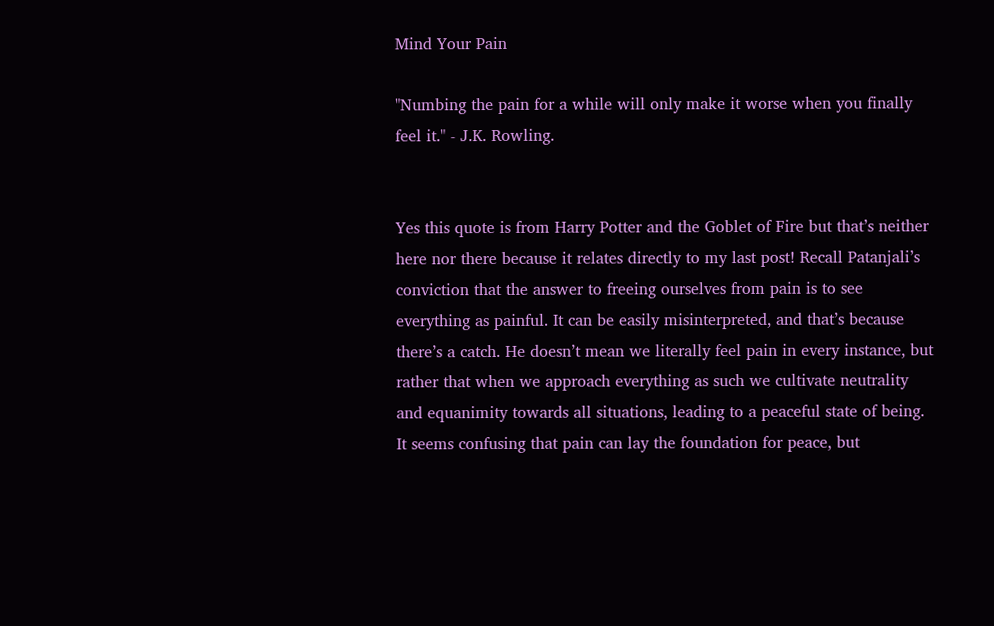Mind Your Pain

"Numbing the pain for a while will only make it worse when you finally feel it." - J.K. Rowling.


Yes this quote is from Harry Potter and the Goblet of Fire but that’s neither here nor there because it relates directly to my last post! Recall Patanjali’s conviction that the answer to freeing ourselves from pain is to see everything as painful. It can be easily misinterpreted, and that’s because there’s a catch. He doesn’t mean we literally feel pain in every instance, but rather that when we approach everything as such we cultivate neutrality and equanimity towards all situations, leading to a peaceful state of being. It seems confusing that pain can lay the foundation for peace, but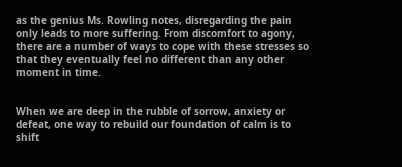as the genius Ms. Rowling notes, disregarding the pain only leads to more suffering. From discomfort to agony, there are a number of ways to cope with these stresses so that they eventually feel no different than any other moment in time.


When we are deep in the rubble of sorrow, anxiety or defeat, one way to rebuild our foundation of calm is to shift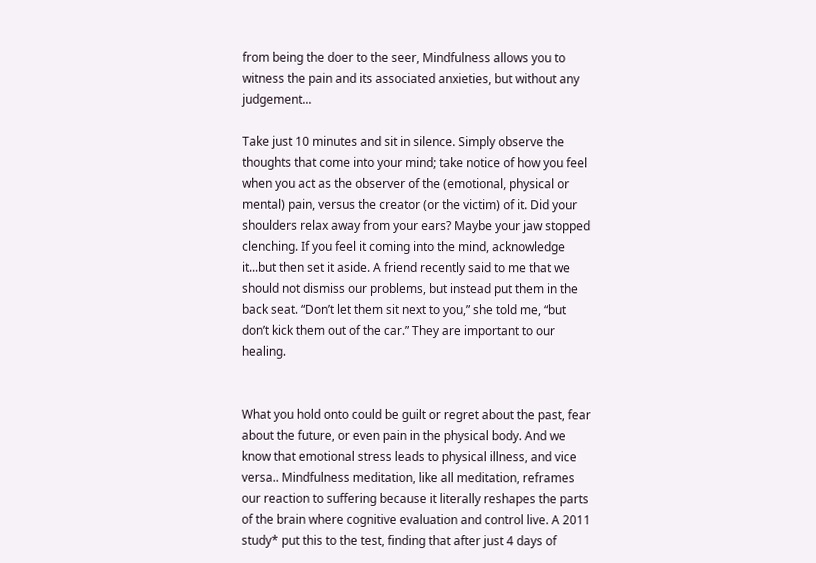from being the doer to the seer, Mindfulness allows you to witness the pain and its associated anxieties, but without any judgement...

Take just 10 minutes and sit in silence. Simply observe the thoughts that come into your mind; take notice of how you feel when you act as the observer of the (emotional, physical or mental) pain, versus the creator (or the victim) of it. Did your shoulders relax away from your ears? Maybe your jaw stopped clenching. If you feel it coming into the mind, acknowledge it...but then set it aside. A friend recently said to me that we should not dismiss our problems, but instead put them in the back seat. “Don’t let them sit next to you,” she told me, “but don’t kick them out of the car.” They are important to our healing.


What you hold onto could be guilt or regret about the past, fear about the future, or even pain in the physical body. And we know that emotional stress leads to physical illness, and vice versa.. Mindfulness meditation, like all meditation, reframes our reaction to suffering because it literally reshapes the parts of the brain where cognitive evaluation and control live. A 2011 study* put this to the test, finding that after just 4 days of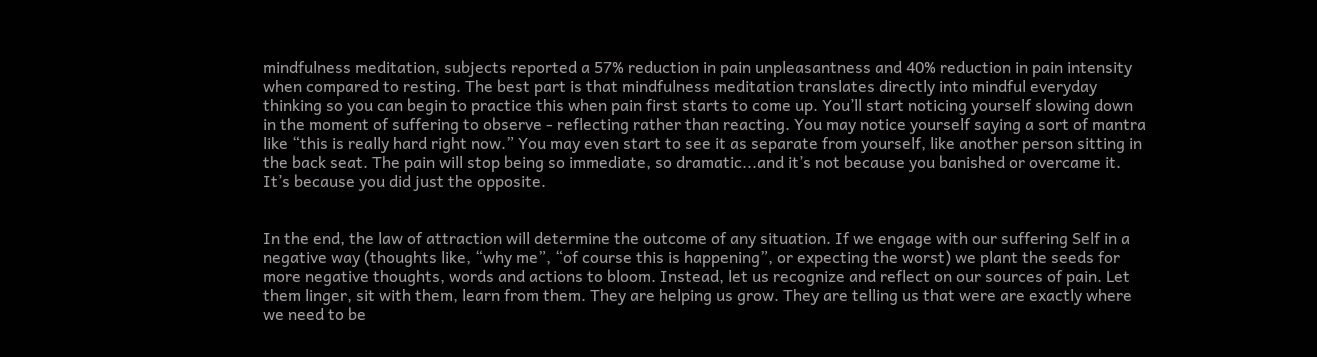mindfulness meditation, subjects reported a 57% reduction in pain unpleasantness and 40% reduction in pain intensity when compared to resting. The best part is that mindfulness meditation translates directly into mindful everyday thinking so you can begin to practice this when pain first starts to come up. You’ll start noticing yourself slowing down in the moment of suffering to observe - reflecting rather than reacting. You may notice yourself saying a sort of mantra like “this is really hard right now.” You may even start to see it as separate from yourself, like another person sitting in the back seat. The pain will stop being so immediate, so dramatic...and it’s not because you banished or overcame it. It’s because you did just the opposite.


In the end, the law of attraction will determine the outcome of any situation. If we engage with our suffering Self in a negative way (thoughts like, “why me”, “of course this is happening”, or expecting the worst) we plant the seeds for more negative thoughts, words and actions to bloom. Instead, let us recognize and reflect on our sources of pain. Let them linger, sit with them, learn from them. They are helping us grow. They are telling us that were are exactly where we need to be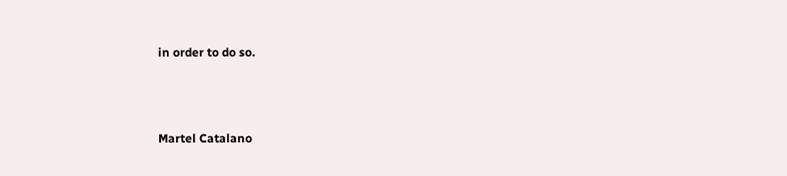in order to do so.



Martel Catalano